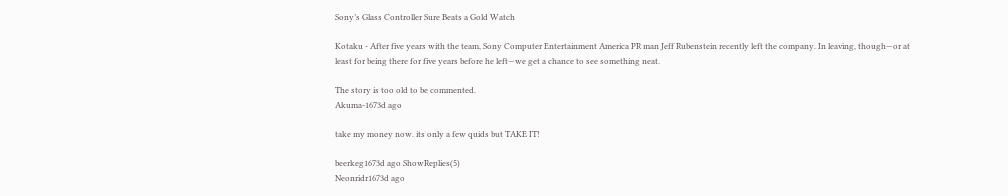Sony’s Glass Controller Sure Beats a Gold Watch

Kotaku - After five years with the team, Sony Computer Entertainment America PR man Jeff Rubenstein recently left the company. In leaving, though—or at least for being there for five years before he left—we get a chance to see something neat.

The story is too old to be commented.
Akuma-1673d ago

take my money now. its only a few quids but TAKE IT!

beerkeg1673d ago ShowReplies(5)
Neonridr1673d ago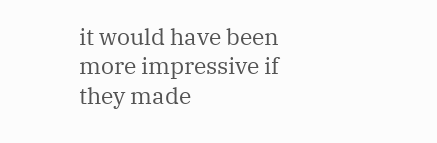it would have been more impressive if they made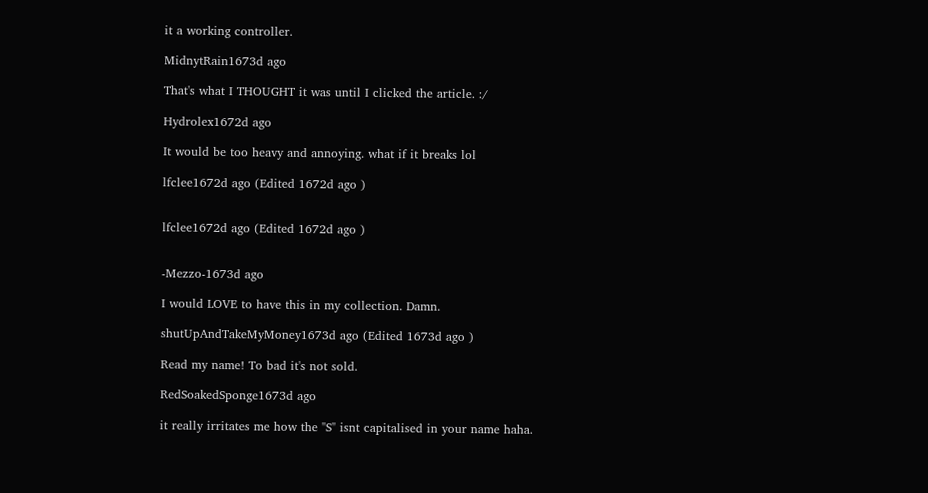it a working controller.

MidnytRain1673d ago

That's what I THOUGHT it was until I clicked the article. :/

Hydrolex1672d ago

It would be too heavy and annoying. what if it breaks lol

lfclee1672d ago (Edited 1672d ago )


lfclee1672d ago (Edited 1672d ago )


-Mezzo-1673d ago

I would LOVE to have this in my collection. Damn.

shutUpAndTakeMyMoney1673d ago (Edited 1673d ago )

Read my name! To bad it's not sold.

RedSoakedSponge1673d ago

it really irritates me how the "S" isnt capitalised in your name haha.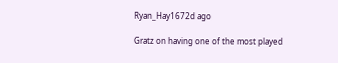Ryan_Hay1672d ago

Gratz on having one of the most played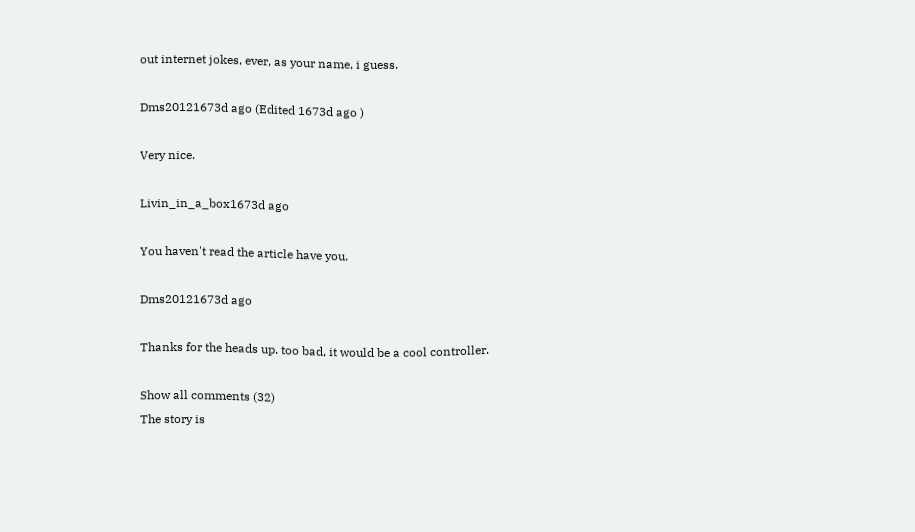out internet jokes, ever, as your name, i guess.

Dms20121673d ago (Edited 1673d ago )

Very nice.

Livin_in_a_box1673d ago

You haven't read the article have you.

Dms20121673d ago

Thanks for the heads up. too bad, it would be a cool controller.

Show all comments (32)
The story is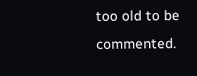too old to be commented.